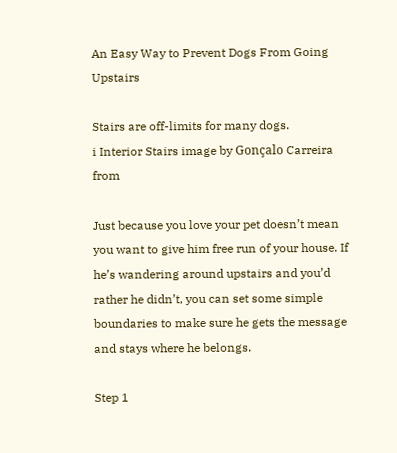An Easy Way to Prevent Dogs From Going Upstairs

Stairs are off-limits for many dogs.
i Interior Stairs image by Gonçalo Carreira from

Just because you love your pet doesn’t mean you want to give him free run of your house. If he’s wandering around upstairs and you’d rather he didn’t, you can set some simple boundaries to make sure he gets the message and stays where he belongs.

Step 1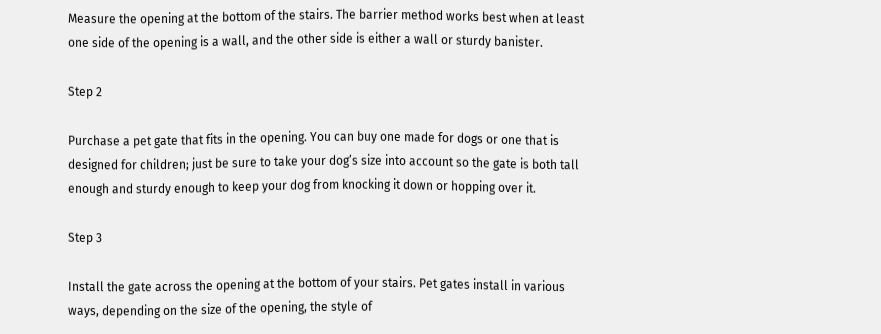Measure the opening at the bottom of the stairs. The barrier method works best when at least one side of the opening is a wall, and the other side is either a wall or sturdy banister.

Step 2

Purchase a pet gate that fits in the opening. You can buy one made for dogs or one that is designed for children; just be sure to take your dog’s size into account so the gate is both tall enough and sturdy enough to keep your dog from knocking it down or hopping over it.

Step 3

Install the gate across the opening at the bottom of your stairs. Pet gates install in various ways, depending on the size of the opening, the style of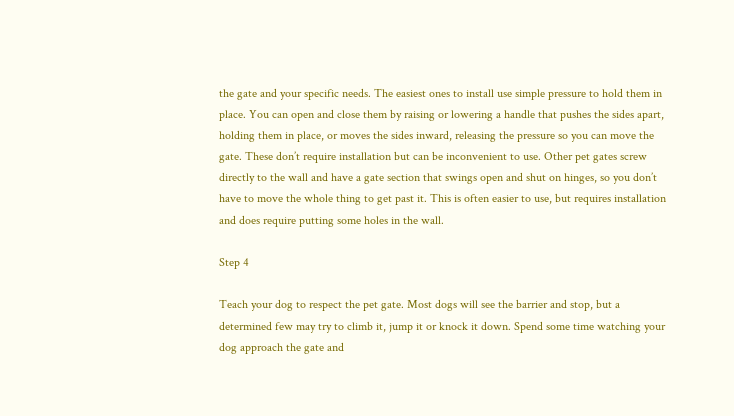the gate and your specific needs. The easiest ones to install use simple pressure to hold them in place. You can open and close them by raising or lowering a handle that pushes the sides apart, holding them in place, or moves the sides inward, releasing the pressure so you can move the gate. These don’t require installation but can be inconvenient to use. Other pet gates screw directly to the wall and have a gate section that swings open and shut on hinges, so you don’t have to move the whole thing to get past it. This is often easier to use, but requires installation and does require putting some holes in the wall.

Step 4

Teach your dog to respect the pet gate. Most dogs will see the barrier and stop, but a determined few may try to climb it, jump it or knock it down. Spend some time watching your dog approach the gate and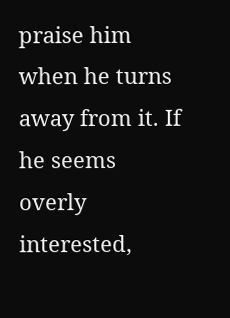praise him when he turns away from it. If he seems overly interested,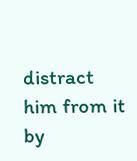distract him from it by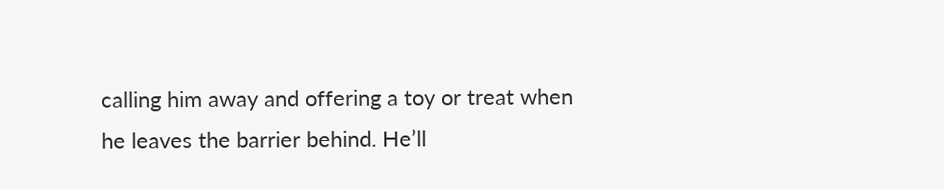calling him away and offering a toy or treat when he leaves the barrier behind. He’ll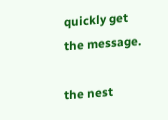quickly get the message.

the nest